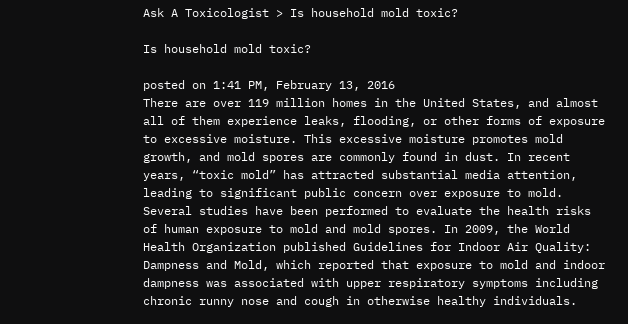Ask A Toxicologist > Is household mold toxic?

Is household mold toxic?

posted on 1:41 PM, February 13, 2016
There are over 119 million homes in the United States, and almost all of them experience leaks, flooding, or other forms of exposure to excessive moisture. This excessive moisture promotes mold growth, and mold spores are commonly found in dust. In recent years, “toxic mold” has attracted substantial media attention, leading to significant public concern over exposure to mold. Several studies have been performed to evaluate the health risks of human exposure to mold and mold spores. In 2009, the World Health Organization published Guidelines for Indoor Air Quality: Dampness and Mold, which reported that exposure to mold and indoor dampness was associated with upper respiratory symptoms including chronic runny nose and cough in otherwise healthy individuals.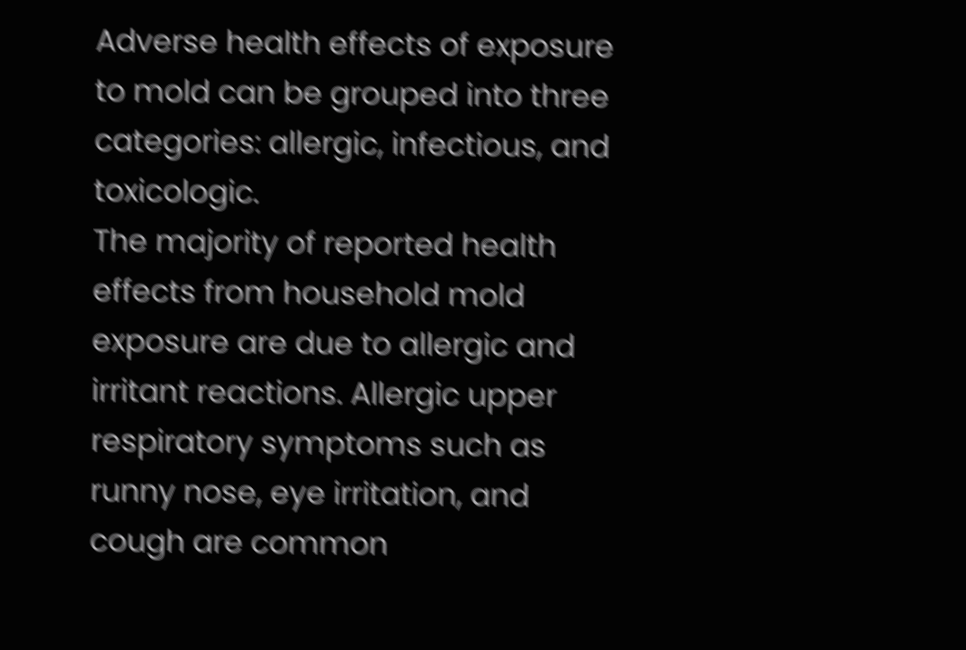Adverse health effects of exposure to mold can be grouped into three categories: allergic, infectious, and toxicologic.
The majority of reported health effects from household mold exposure are due to allergic and irritant reactions. Allergic upper respiratory symptoms such as runny nose, eye irritation, and cough are common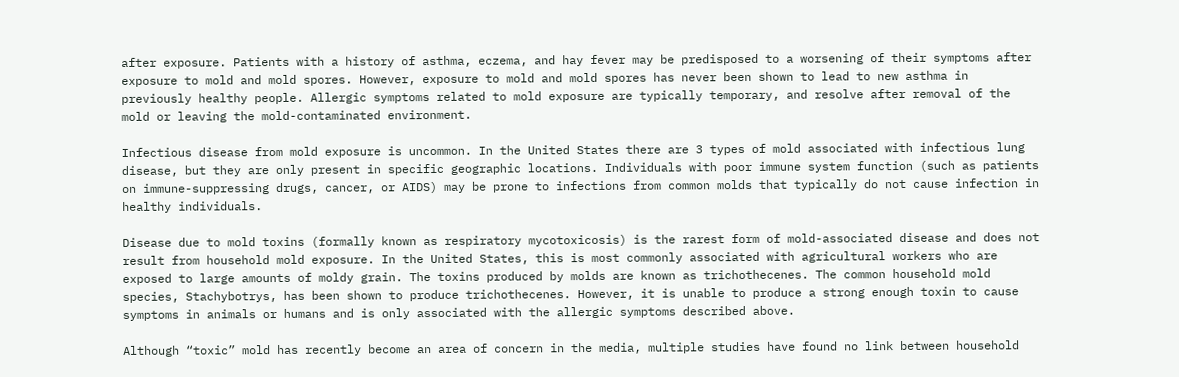after exposure. Patients with a history of asthma, eczema, and hay fever may be predisposed to a worsening of their symptoms after exposure to mold and mold spores. However, exposure to mold and mold spores has never been shown to lead to new asthma in previously healthy people. Allergic symptoms related to mold exposure are typically temporary, and resolve after removal of the mold or leaving the mold-contaminated environment.

Infectious disease from mold exposure is uncommon. In the United States there are 3 types of mold associated with infectious lung disease, but they are only present in specific geographic locations. Individuals with poor immune system function (such as patients on immune-suppressing drugs, cancer, or AIDS) may be prone to infections from common molds that typically do not cause infection in healthy individuals.

Disease due to mold toxins (formally known as respiratory mycotoxicosis) is the rarest form of mold-associated disease and does not result from household mold exposure. In the United States, this is most commonly associated with agricultural workers who are exposed to large amounts of moldy grain. The toxins produced by molds are known as trichothecenes. The common household mold species, Stachybotrys, has been shown to produce trichothecenes. However, it is unable to produce a strong enough toxin to cause symptoms in animals or humans and is only associated with the allergic symptoms described above.

Although “toxic” mold has recently become an area of concern in the media, multiple studies have found no link between household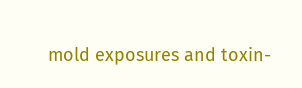mold exposures and toxin-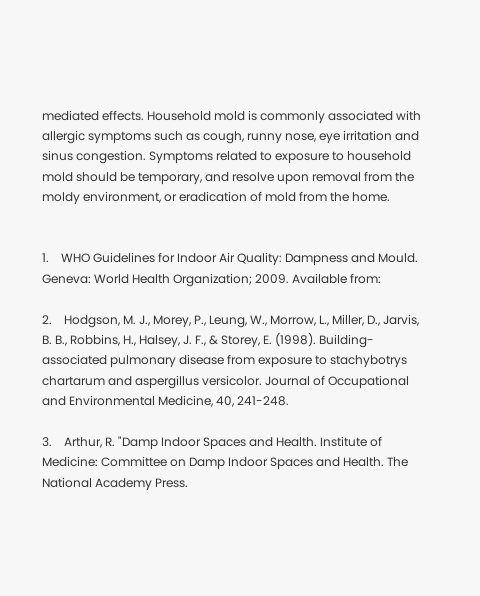mediated effects. Household mold is commonly associated with allergic symptoms such as cough, runny nose, eye irritation and sinus congestion. Symptoms related to exposure to household mold should be temporary, and resolve upon removal from the moldy environment, or eradication of mold from the home.


1.    WHO Guidelines for Indoor Air Quality: Dampness and Mould. Geneva: World Health Organization; 2009. Available from:

2.    Hodgson, M. J., Morey, P., Leung, W., Morrow, L., Miller, D., Jarvis, B. B., Robbins, H., Halsey, J. F., & Storey, E. (1998). Building-associated pulmonary disease from exposure to stachybotrys chartarum and aspergillus versicolor. Journal of Occupational and Environmental Medicine, 40, 241-248.

3.    Arthur, R. "Damp Indoor Spaces and Health. Institute of Medicine: Committee on Damp Indoor Spaces and Health. The National Academy Press.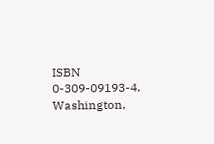ISBN 0-309-09193-4. Washington,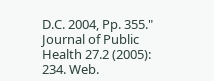D.C. 2004, Pp. 355." Journal of Public Health 27.2 (2005): 234. Web.